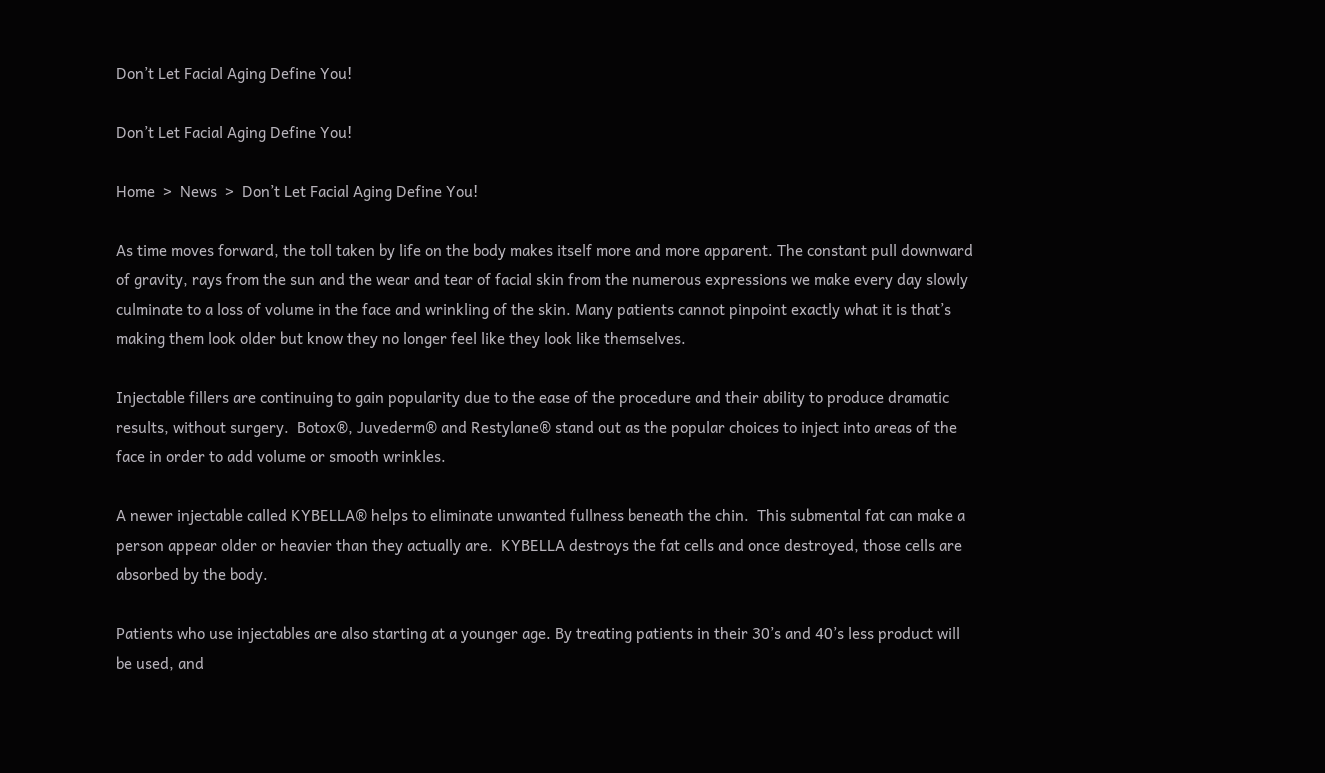Don’t Let Facial Aging Define You!

Don’t Let Facial Aging Define You!

Home  >  News  >  Don’t Let Facial Aging Define You!

As time moves forward, the toll taken by life on the body makes itself more and more apparent. The constant pull downward of gravity, rays from the sun and the wear and tear of facial skin from the numerous expressions we make every day slowly culminate to a loss of volume in the face and wrinkling of the skin. Many patients cannot pinpoint exactly what it is that’s making them look older but know they no longer feel like they look like themselves.

Injectable fillers are continuing to gain popularity due to the ease of the procedure and their ability to produce dramatic results, without surgery.  Botox®, Juvederm® and Restylane® stand out as the popular choices to inject into areas of the face in order to add volume or smooth wrinkles.

A newer injectable called KYBELLA® helps to eliminate unwanted fullness beneath the chin.  This submental fat can make a person appear older or heavier than they actually are.  KYBELLA destroys the fat cells and once destroyed, those cells are absorbed by the body.

Patients who use injectables are also starting at a younger age. By treating patients in their 30’s and 40’s less product will be used, and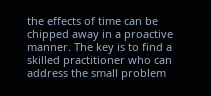the effects of time can be chipped away in a proactive manner. The key is to find a skilled practitioner who can address the small problem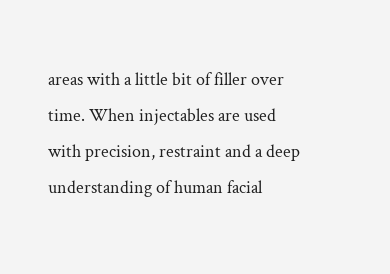areas with a little bit of filler over time. When injectables are used with precision, restraint and a deep understanding of human facial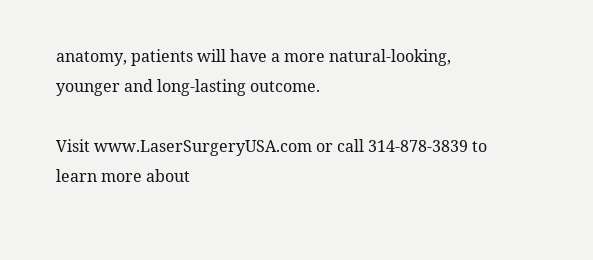anatomy, patients will have a more natural-looking, younger and long-lasting outcome.

Visit www.LaserSurgeryUSA.com or call 314-878-3839 to learn more about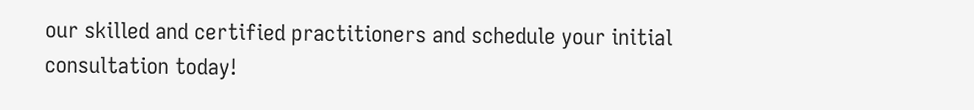our skilled and certified practitioners and schedule your initial consultation today!